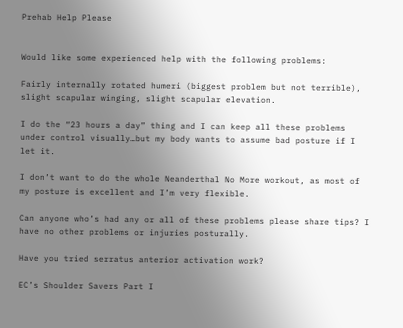Prehab Help Please


Would like some experienced help with the following problems:

Fairly internally rotated humeri (biggest problem but not terrible), slight scapular winging, slight scapular elevation.

I do the “23 hours a day” thing and I can keep all these problems under control visually…but my body wants to assume bad posture if I let it.

I don’t want to do the whole Neanderthal No More workout, as most of my posture is excellent and I’m very flexible.

Can anyone who’s had any or all of these problems please share tips? I have no other problems or injuries posturally.

Have you tried serratus anterior activation work?

EC’s Shoulder Savers Part I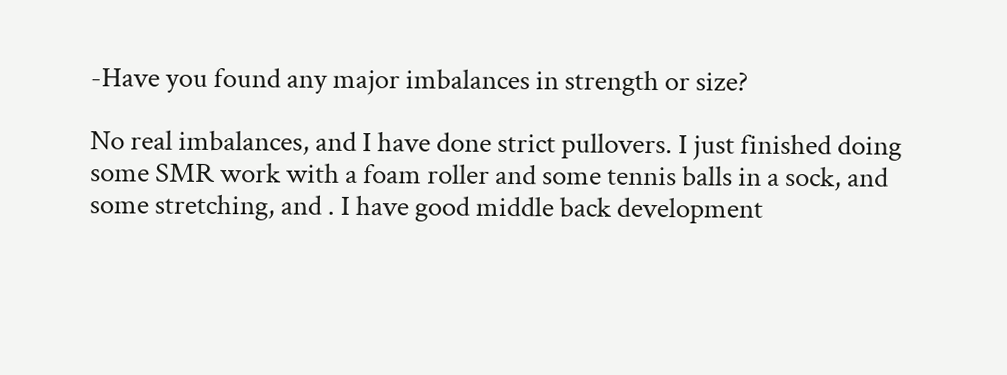-Have you found any major imbalances in strength or size?

No real imbalances, and I have done strict pullovers. I just finished doing some SMR work with a foam roller and some tennis balls in a sock, and some stretching, and . I have good middle back development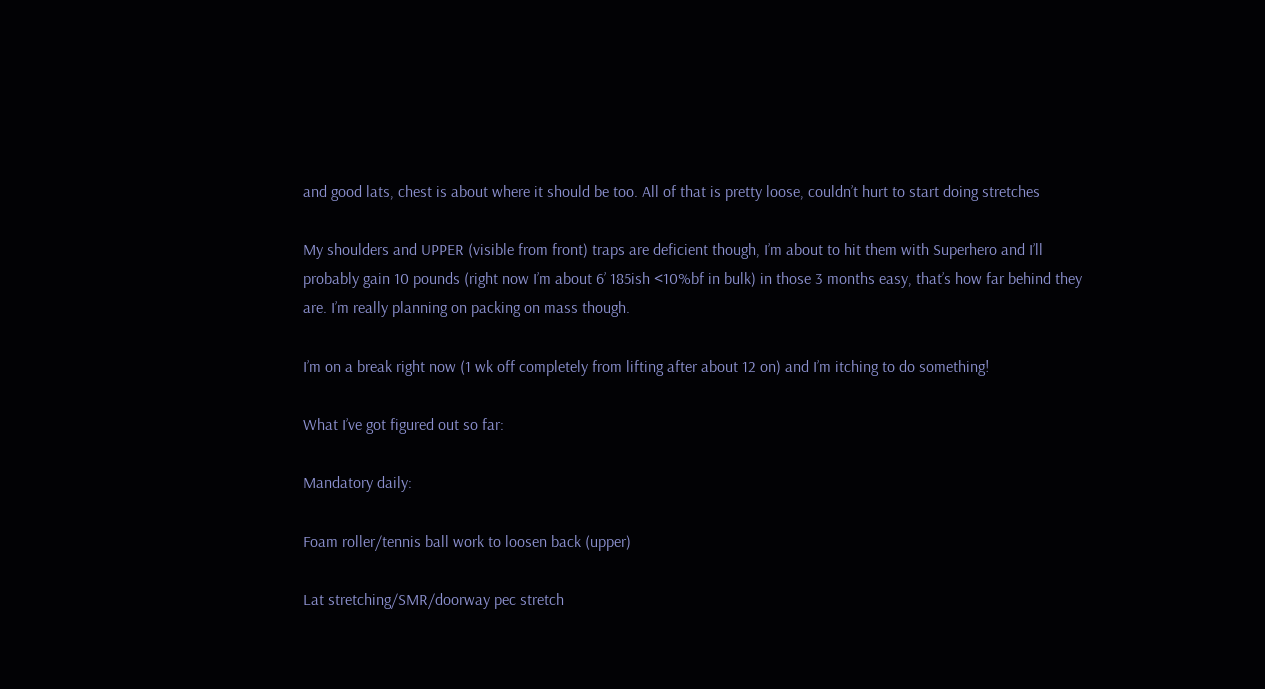and good lats, chest is about where it should be too. All of that is pretty loose, couldn’t hurt to start doing stretches

My shoulders and UPPER (visible from front) traps are deficient though, I’m about to hit them with Superhero and I’ll probably gain 10 pounds (right now I’m about 6’ 185ish <10%bf in bulk) in those 3 months easy, that’s how far behind they are. I’m really planning on packing on mass though.

I’m on a break right now (1 wk off completely from lifting after about 12 on) and I’m itching to do something!

What I’ve got figured out so far:

Mandatory daily:

Foam roller/tennis ball work to loosen back (upper)

Lat stretching/SMR/doorway pec stretch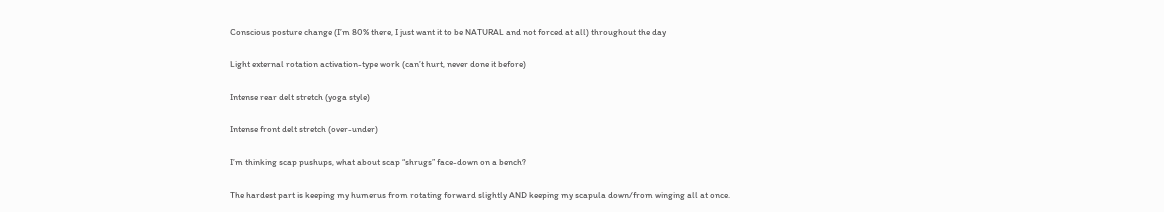Conscious posture change (I’m 80% there, I just want it to be NATURAL and not forced at all) throughout the day

Light external rotation activation-type work (can’t hurt, never done it before)

Intense rear delt stretch (yoga style)

Intense front delt stretch (over-under)

I’m thinking scap pushups, what about scap “shrugs” face-down on a bench?

The hardest part is keeping my humerus from rotating forward slightly AND keeping my scapula down/from winging all at once.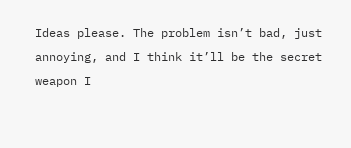Ideas please. The problem isn’t bad, just annoying, and I think it’ll be the secret weapon I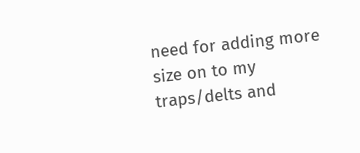need for adding more size on to my traps/delts and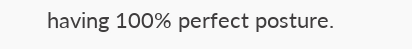having 100% perfect posture.